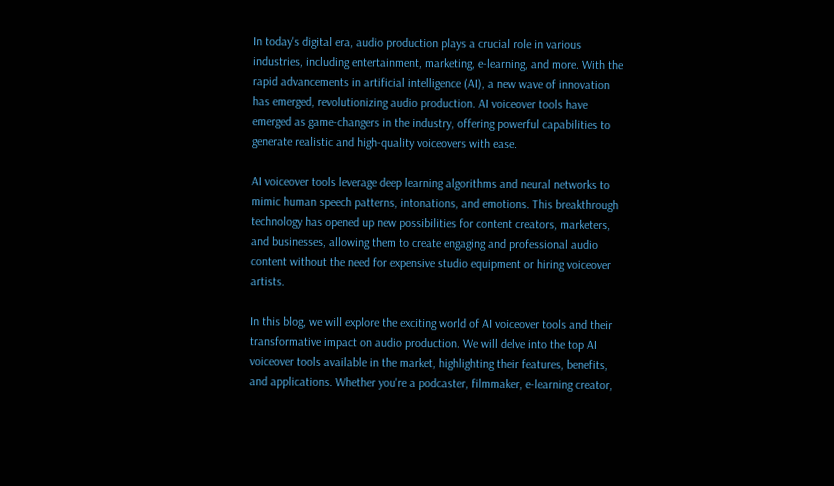In today's digital era, audio production plays a crucial role in various industries, including entertainment, marketing, e-learning, and more. With the rapid advancements in artificial intelligence (AI), a new wave of innovation has emerged, revolutionizing audio production. AI voiceover tools have emerged as game-changers in the industry, offering powerful capabilities to generate realistic and high-quality voiceovers with ease.

AI voiceover tools leverage deep learning algorithms and neural networks to mimic human speech patterns, intonations, and emotions. This breakthrough technology has opened up new possibilities for content creators, marketers, and businesses, allowing them to create engaging and professional audio content without the need for expensive studio equipment or hiring voiceover artists.

In this blog, we will explore the exciting world of AI voiceover tools and their transformative impact on audio production. We will delve into the top AI voiceover tools available in the market, highlighting their features, benefits, and applications. Whether you're a podcaster, filmmaker, e-learning creator,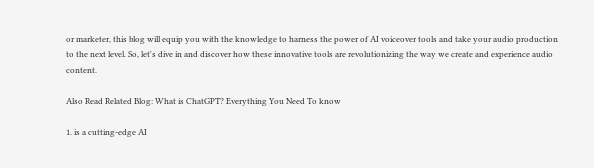or marketer, this blog will equip you with the knowledge to harness the power of AI voiceover tools and take your audio production to the next level. So, let's dive in and discover how these innovative tools are revolutionizing the way we create and experience audio content.

Also Read Related Blog: What is ChatGPT? Everything You Need To know

1. is a cutting-edge AI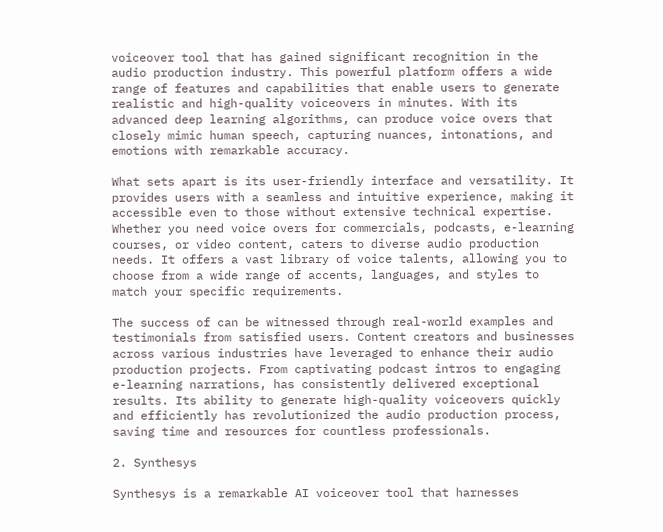voiceover tool that has gained significant recognition in the audio production industry. This powerful platform offers a wide range of features and capabilities that enable users to generate realistic and high-quality voiceovers in minutes. With its advanced deep learning algorithms, can produce voice overs that closely mimic human speech, capturing nuances, intonations, and emotions with remarkable accuracy.

What sets apart is its user-friendly interface and versatility. It provides users with a seamless and intuitive experience, making it accessible even to those without extensive technical expertise. Whether you need voice overs for commercials, podcasts, e-learning courses, or video content, caters to diverse audio production needs. It offers a vast library of voice talents, allowing you to choose from a wide range of accents, languages, and styles to match your specific requirements.

The success of can be witnessed through real-world examples and testimonials from satisfied users. Content creators and businesses across various industries have leveraged to enhance their audio production projects. From captivating podcast intros to engaging e-learning narrations, has consistently delivered exceptional results. Its ability to generate high-quality voiceovers quickly and efficiently has revolutionized the audio production process, saving time and resources for countless professionals.

2. Synthesys

Synthesys is a remarkable AI voiceover tool that harnesses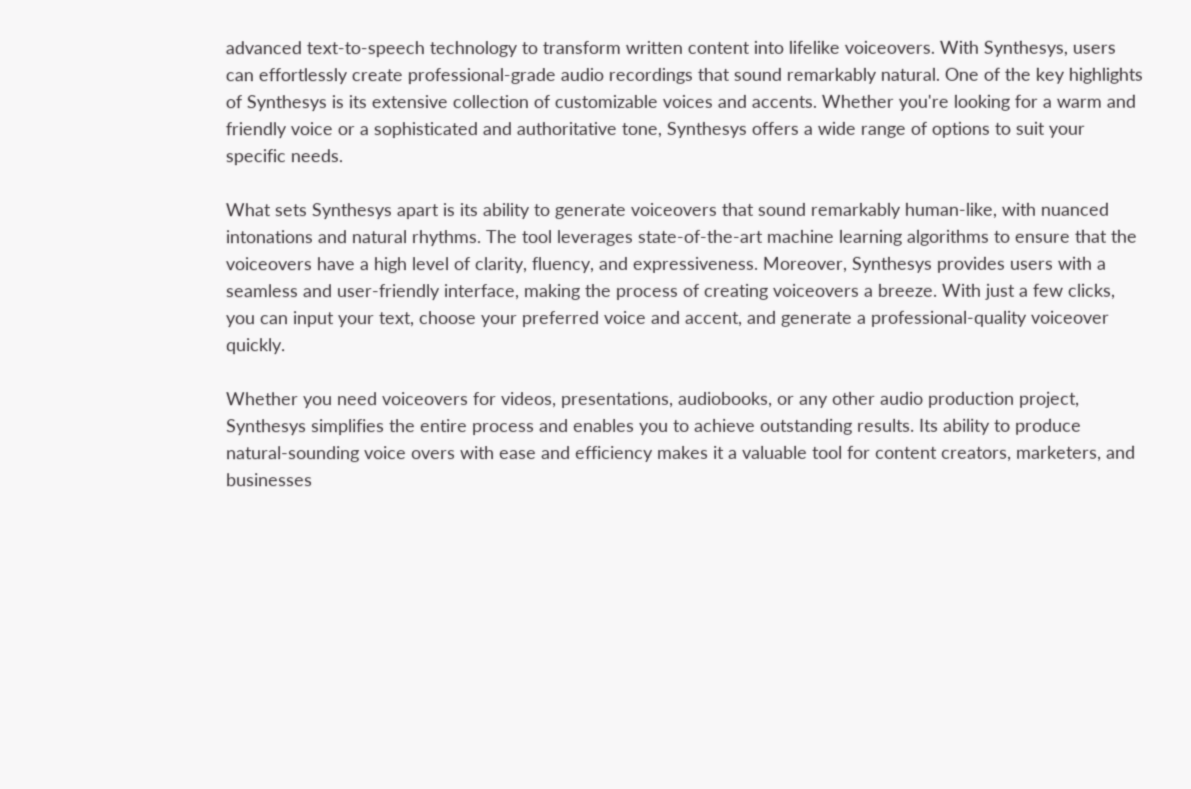advanced text-to-speech technology to transform written content into lifelike voiceovers. With Synthesys, users can effortlessly create professional-grade audio recordings that sound remarkably natural. One of the key highlights of Synthesys is its extensive collection of customizable voices and accents. Whether you're looking for a warm and friendly voice or a sophisticated and authoritative tone, Synthesys offers a wide range of options to suit your specific needs.

What sets Synthesys apart is its ability to generate voiceovers that sound remarkably human-like, with nuanced intonations and natural rhythms. The tool leverages state-of-the-art machine learning algorithms to ensure that the voiceovers have a high level of clarity, fluency, and expressiveness. Moreover, Synthesys provides users with a seamless and user-friendly interface, making the process of creating voiceovers a breeze. With just a few clicks, you can input your text, choose your preferred voice and accent, and generate a professional-quality voiceover quickly.

Whether you need voiceovers for videos, presentations, audiobooks, or any other audio production project, Synthesys simplifies the entire process and enables you to achieve outstanding results. Its ability to produce natural-sounding voice overs with ease and efficiency makes it a valuable tool for content creators, marketers, and businesses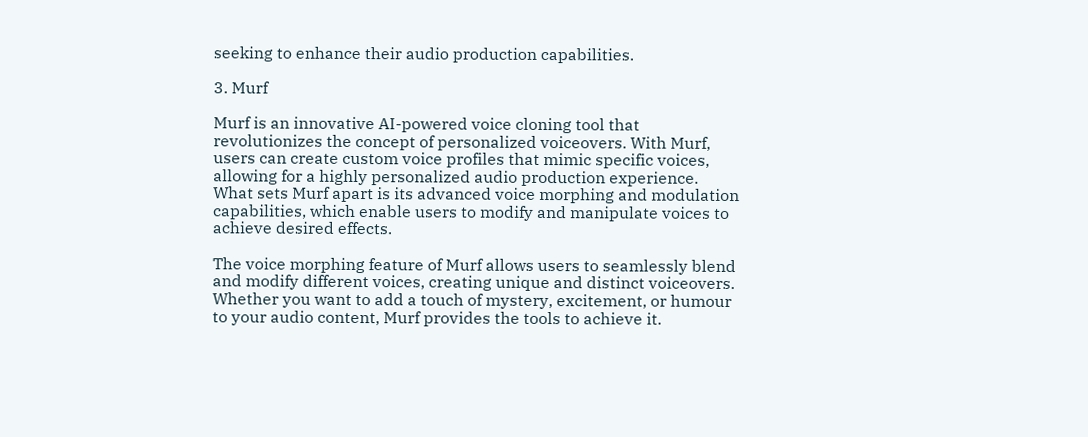seeking to enhance their audio production capabilities.

3. Murf

Murf is an innovative AI-powered voice cloning tool that revolutionizes the concept of personalized voiceovers. With Murf, users can create custom voice profiles that mimic specific voices, allowing for a highly personalized audio production experience. What sets Murf apart is its advanced voice morphing and modulation capabilities, which enable users to modify and manipulate voices to achieve desired effects.

The voice morphing feature of Murf allows users to seamlessly blend and modify different voices, creating unique and distinct voiceovers. Whether you want to add a touch of mystery, excitement, or humour to your audio content, Murf provides the tools to achieve it.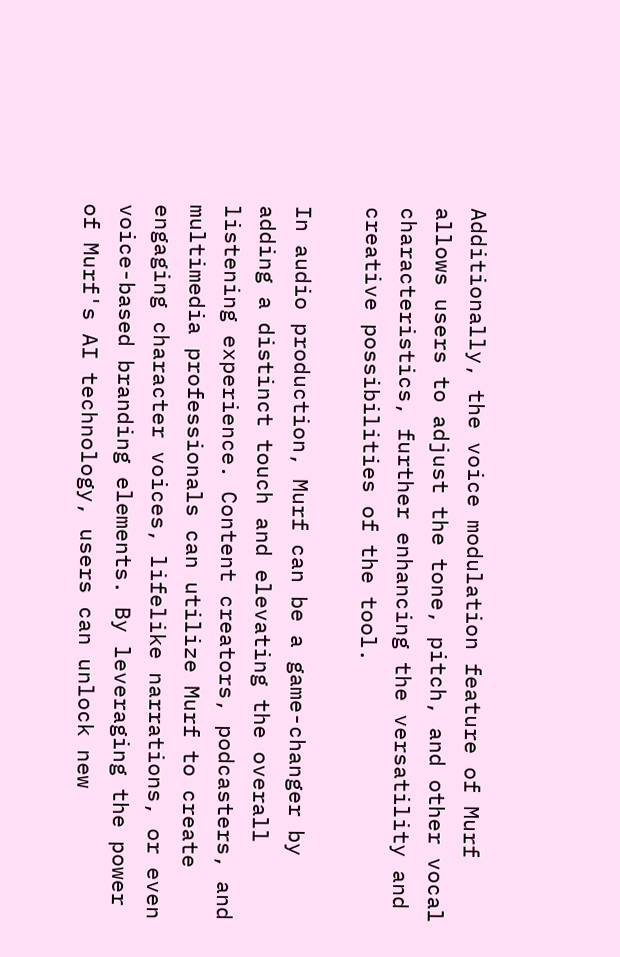Additionally, the voice modulation feature of Murf allows users to adjust the tone, pitch, and other vocal characteristics, further enhancing the versatility and creative possibilities of the tool.

In audio production, Murf can be a game-changer by adding a distinct touch and elevating the overall listening experience. Content creators, podcasters, and multimedia professionals can utilize Murf to create engaging character voices, lifelike narrations, or even voice-based branding elements. By leveraging the power of Murf's AI technology, users can unlock new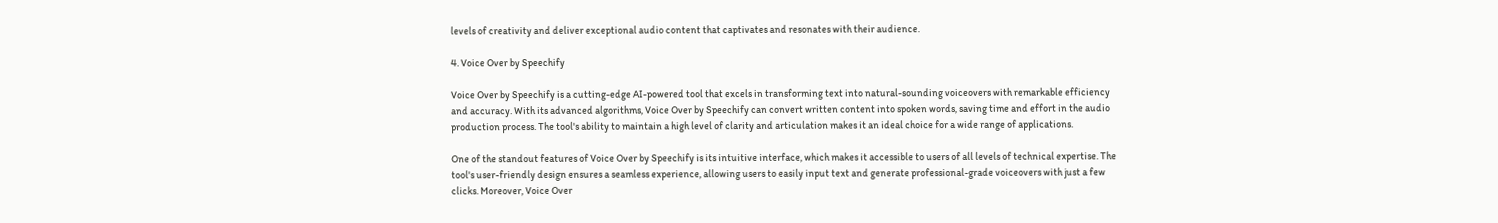levels of creativity and deliver exceptional audio content that captivates and resonates with their audience.

4. Voice Over by Speechify

Voice Over by Speechify is a cutting-edge AI-powered tool that excels in transforming text into natural-sounding voiceovers with remarkable efficiency and accuracy. With its advanced algorithms, Voice Over by Speechify can convert written content into spoken words, saving time and effort in the audio production process. The tool's ability to maintain a high level of clarity and articulation makes it an ideal choice for a wide range of applications.

One of the standout features of Voice Over by Speechify is its intuitive interface, which makes it accessible to users of all levels of technical expertise. The tool's user-friendly design ensures a seamless experience, allowing users to easily input text and generate professional-grade voiceovers with just a few clicks. Moreover, Voice Over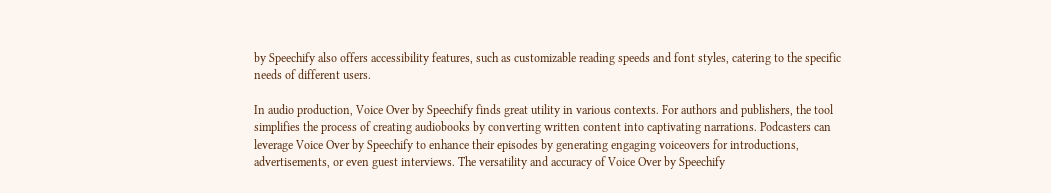by Speechify also offers accessibility features, such as customizable reading speeds and font styles, catering to the specific needs of different users.

In audio production, Voice Over by Speechify finds great utility in various contexts. For authors and publishers, the tool simplifies the process of creating audiobooks by converting written content into captivating narrations. Podcasters can leverage Voice Over by Speechify to enhance their episodes by generating engaging voiceovers for introductions, advertisements, or even guest interviews. The versatility and accuracy of Voice Over by Speechify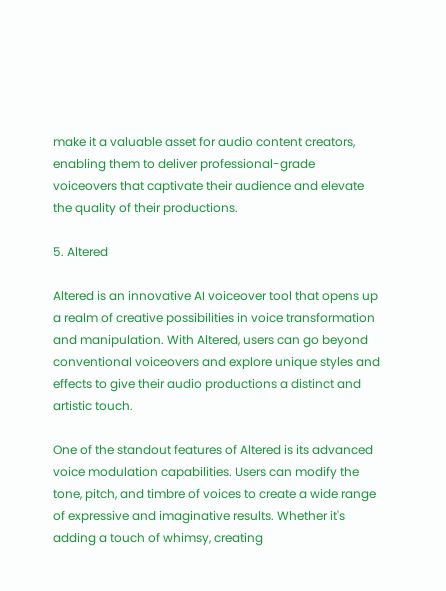make it a valuable asset for audio content creators, enabling them to deliver professional-grade voiceovers that captivate their audience and elevate the quality of their productions.

5. Altered

Altered is an innovative AI voiceover tool that opens up a realm of creative possibilities in voice transformation and manipulation. With Altered, users can go beyond conventional voiceovers and explore unique styles and effects to give their audio productions a distinct and artistic touch.

One of the standout features of Altered is its advanced voice modulation capabilities. Users can modify the tone, pitch, and timbre of voices to create a wide range of expressive and imaginative results. Whether it's adding a touch of whimsy, creating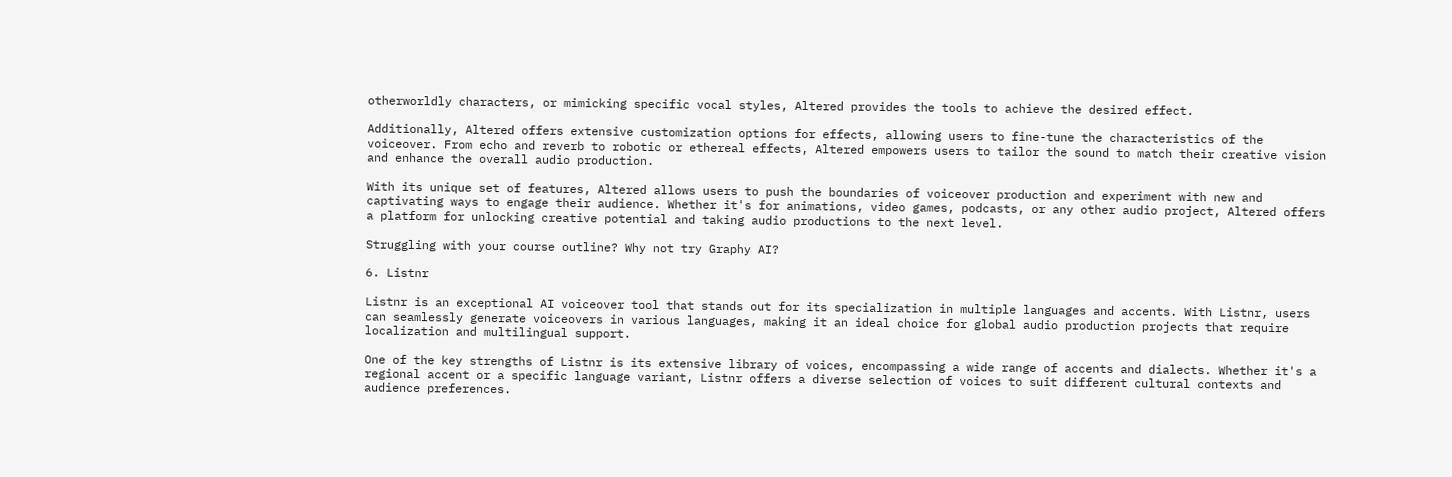otherworldly characters, or mimicking specific vocal styles, Altered provides the tools to achieve the desired effect.

Additionally, Altered offers extensive customization options for effects, allowing users to fine-tune the characteristics of the voiceover. From echo and reverb to robotic or ethereal effects, Altered empowers users to tailor the sound to match their creative vision and enhance the overall audio production.

With its unique set of features, Altered allows users to push the boundaries of voiceover production and experiment with new and captivating ways to engage their audience. Whether it's for animations, video games, podcasts, or any other audio project, Altered offers a platform for unlocking creative potential and taking audio productions to the next level.

Struggling with your course outline? Why not try Graphy AI?

6. Listnr

Listnr is an exceptional AI voiceover tool that stands out for its specialization in multiple languages and accents. With Listnr, users can seamlessly generate voiceovers in various languages, making it an ideal choice for global audio production projects that require localization and multilingual support.

One of the key strengths of Listnr is its extensive library of voices, encompassing a wide range of accents and dialects. Whether it's a regional accent or a specific language variant, Listnr offers a diverse selection of voices to suit different cultural contexts and audience preferences.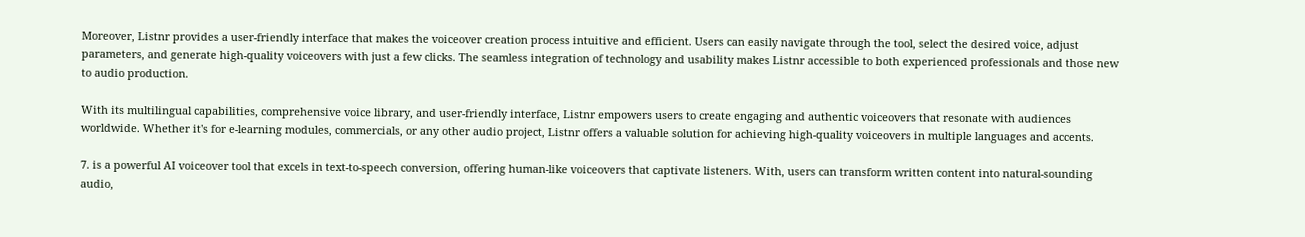Moreover, Listnr provides a user-friendly interface that makes the voiceover creation process intuitive and efficient. Users can easily navigate through the tool, select the desired voice, adjust parameters, and generate high-quality voiceovers with just a few clicks. The seamless integration of technology and usability makes Listnr accessible to both experienced professionals and those new to audio production.

With its multilingual capabilities, comprehensive voice library, and user-friendly interface, Listnr empowers users to create engaging and authentic voiceovers that resonate with audiences worldwide. Whether it's for e-learning modules, commercials, or any other audio project, Listnr offers a valuable solution for achieving high-quality voiceovers in multiple languages and accents.

7. is a powerful AI voiceover tool that excels in text-to-speech conversion, offering human-like voiceovers that captivate listeners. With, users can transform written content into natural-sounding audio,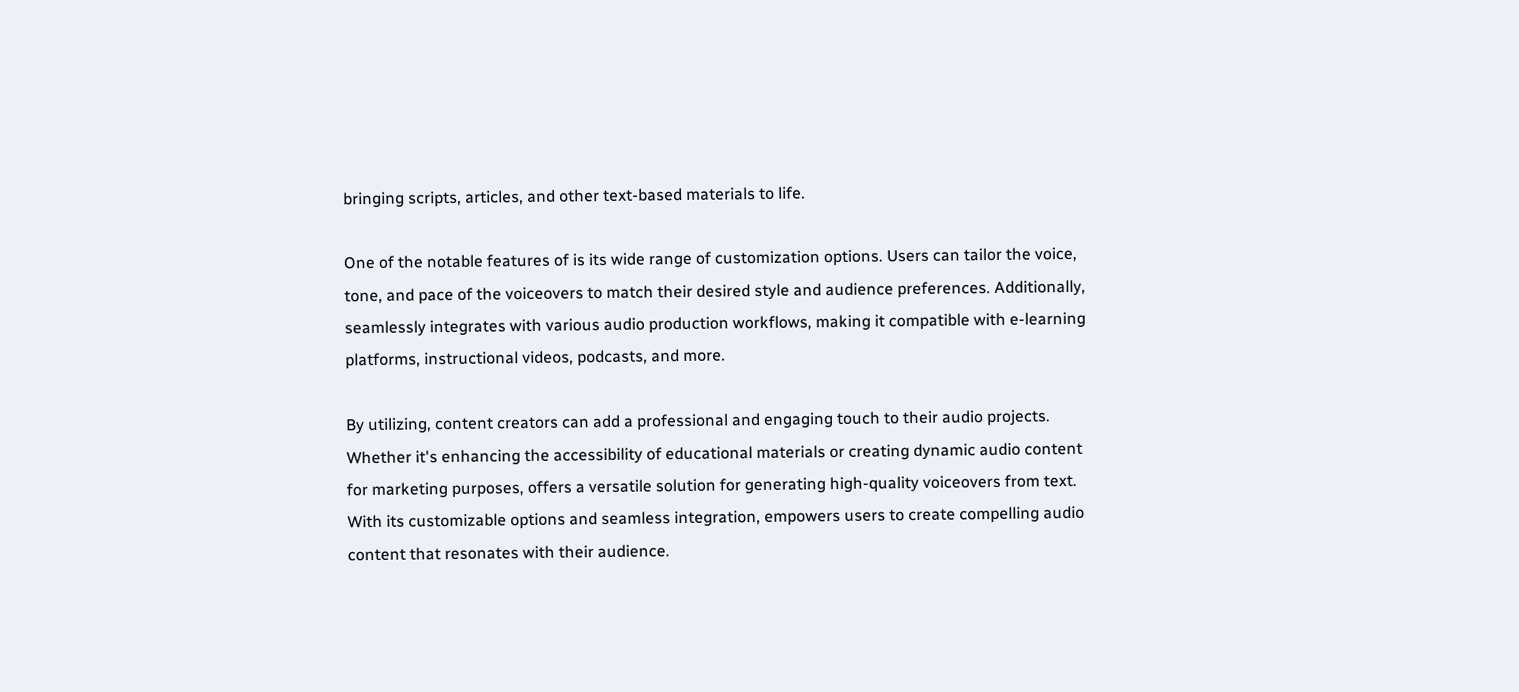bringing scripts, articles, and other text-based materials to life.

One of the notable features of is its wide range of customization options. Users can tailor the voice, tone, and pace of the voiceovers to match their desired style and audience preferences. Additionally, seamlessly integrates with various audio production workflows, making it compatible with e-learning platforms, instructional videos, podcasts, and more.

By utilizing, content creators can add a professional and engaging touch to their audio projects. Whether it's enhancing the accessibility of educational materials or creating dynamic audio content for marketing purposes, offers a versatile solution for generating high-quality voiceovers from text. With its customizable options and seamless integration, empowers users to create compelling audio content that resonates with their audience.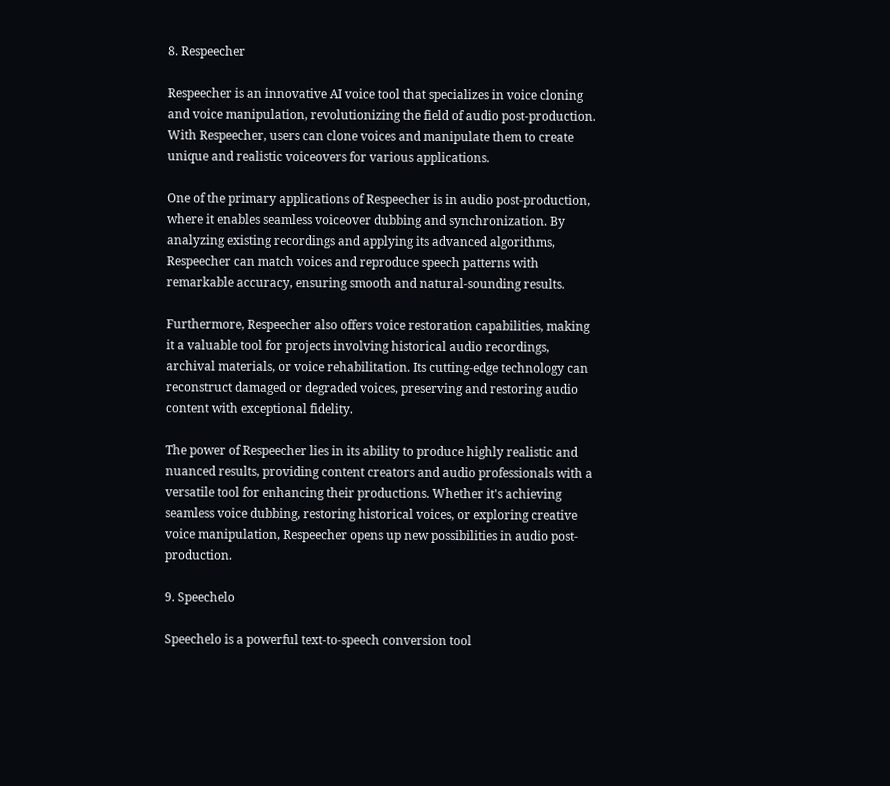8. Respeecher

Respeecher is an innovative AI voice tool that specializes in voice cloning and voice manipulation, revolutionizing the field of audio post-production. With Respeecher, users can clone voices and manipulate them to create unique and realistic voiceovers for various applications.

One of the primary applications of Respeecher is in audio post-production, where it enables seamless voiceover dubbing and synchronization. By analyzing existing recordings and applying its advanced algorithms, Respeecher can match voices and reproduce speech patterns with remarkable accuracy, ensuring smooth and natural-sounding results.

Furthermore, Respeecher also offers voice restoration capabilities, making it a valuable tool for projects involving historical audio recordings, archival materials, or voice rehabilitation. Its cutting-edge technology can reconstruct damaged or degraded voices, preserving and restoring audio content with exceptional fidelity.

The power of Respeecher lies in its ability to produce highly realistic and nuanced results, providing content creators and audio professionals with a versatile tool for enhancing their productions. Whether it's achieving seamless voice dubbing, restoring historical voices, or exploring creative voice manipulation, Respeecher opens up new possibilities in audio post-production.

9. Speechelo

Speechelo is a powerful text-to-speech conversion tool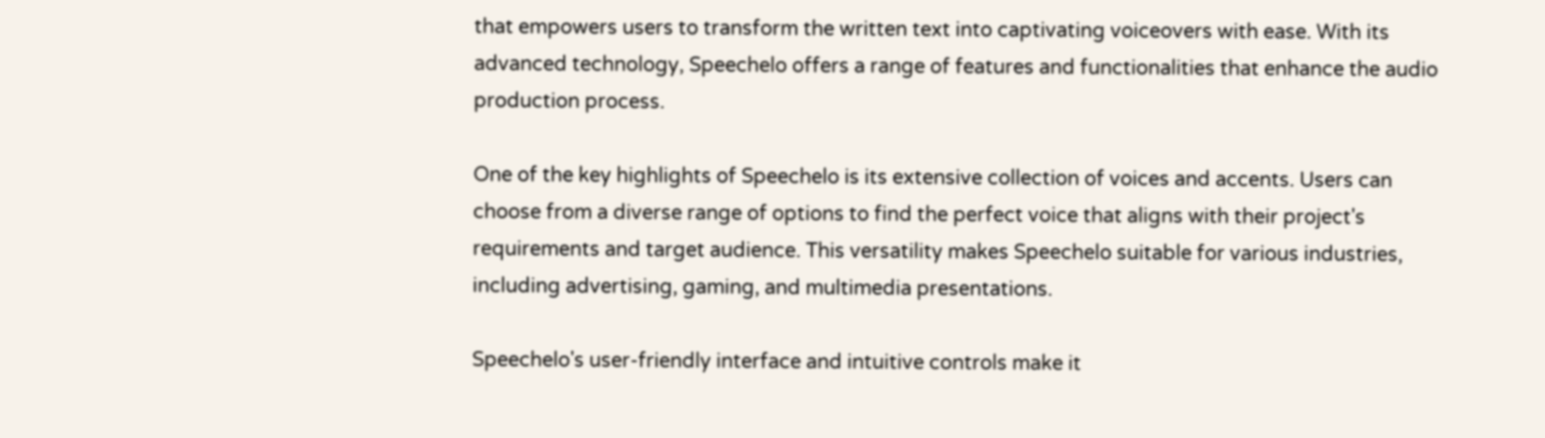that empowers users to transform the written text into captivating voiceovers with ease. With its advanced technology, Speechelo offers a range of features and functionalities that enhance the audio production process.

One of the key highlights of Speechelo is its extensive collection of voices and accents. Users can choose from a diverse range of options to find the perfect voice that aligns with their project's requirements and target audience. This versatility makes Speechelo suitable for various industries, including advertising, gaming, and multimedia presentations.

Speechelo's user-friendly interface and intuitive controls make it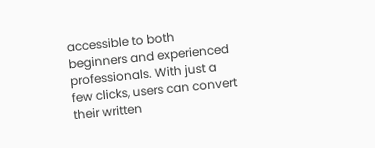accessible to both beginners and experienced professionals. With just a few clicks, users can convert their written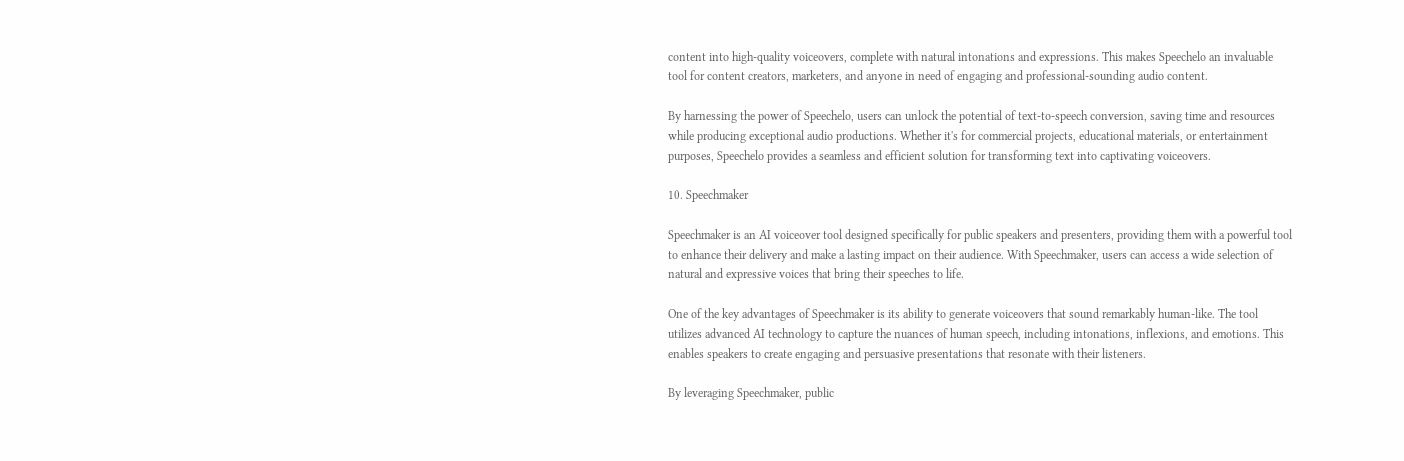content into high-quality voiceovers, complete with natural intonations and expressions. This makes Speechelo an invaluable tool for content creators, marketers, and anyone in need of engaging and professional-sounding audio content.

By harnessing the power of Speechelo, users can unlock the potential of text-to-speech conversion, saving time and resources while producing exceptional audio productions. Whether it's for commercial projects, educational materials, or entertainment purposes, Speechelo provides a seamless and efficient solution for transforming text into captivating voiceovers.

10. Speechmaker

Speechmaker is an AI voiceover tool designed specifically for public speakers and presenters, providing them with a powerful tool to enhance their delivery and make a lasting impact on their audience. With Speechmaker, users can access a wide selection of natural and expressive voices that bring their speeches to life.

One of the key advantages of Speechmaker is its ability to generate voiceovers that sound remarkably human-like. The tool utilizes advanced AI technology to capture the nuances of human speech, including intonations, inflexions, and emotions. This enables speakers to create engaging and persuasive presentations that resonate with their listeners.

By leveraging Speechmaker, public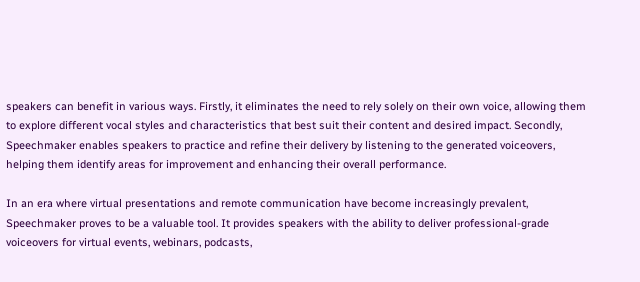speakers can benefit in various ways. Firstly, it eliminates the need to rely solely on their own voice, allowing them to explore different vocal styles and characteristics that best suit their content and desired impact. Secondly, Speechmaker enables speakers to practice and refine their delivery by listening to the generated voiceovers, helping them identify areas for improvement and enhancing their overall performance.

In an era where virtual presentations and remote communication have become increasingly prevalent, Speechmaker proves to be a valuable tool. It provides speakers with the ability to deliver professional-grade voiceovers for virtual events, webinars, podcasts,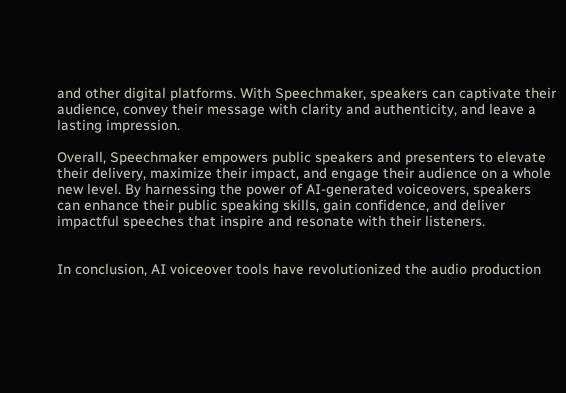and other digital platforms. With Speechmaker, speakers can captivate their audience, convey their message with clarity and authenticity, and leave a lasting impression.

Overall, Speechmaker empowers public speakers and presenters to elevate their delivery, maximize their impact, and engage their audience on a whole new level. By harnessing the power of AI-generated voiceovers, speakers can enhance their public speaking skills, gain confidence, and deliver impactful speeches that inspire and resonate with their listeners.


In conclusion, AI voiceover tools have revolutionized the audio production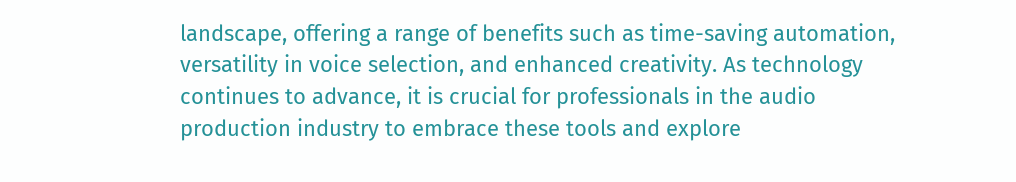landscape, offering a range of benefits such as time-saving automation, versatility in voice selection, and enhanced creativity. As technology continues to advance, it is crucial for professionals in the audio production industry to embrace these tools and explore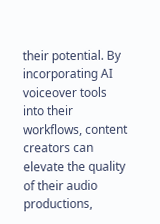their potential. By incorporating AI voiceover tools into their workflows, content creators can elevate the quality of their audio productions,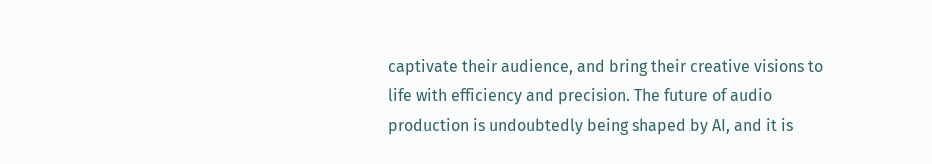captivate their audience, and bring their creative visions to life with efficiency and precision. The future of audio production is undoubtedly being shaped by AI, and it is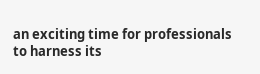an exciting time for professionals to harness its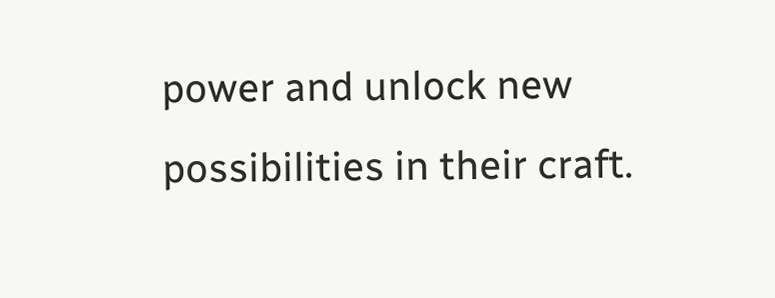power and unlock new possibilities in their craft.